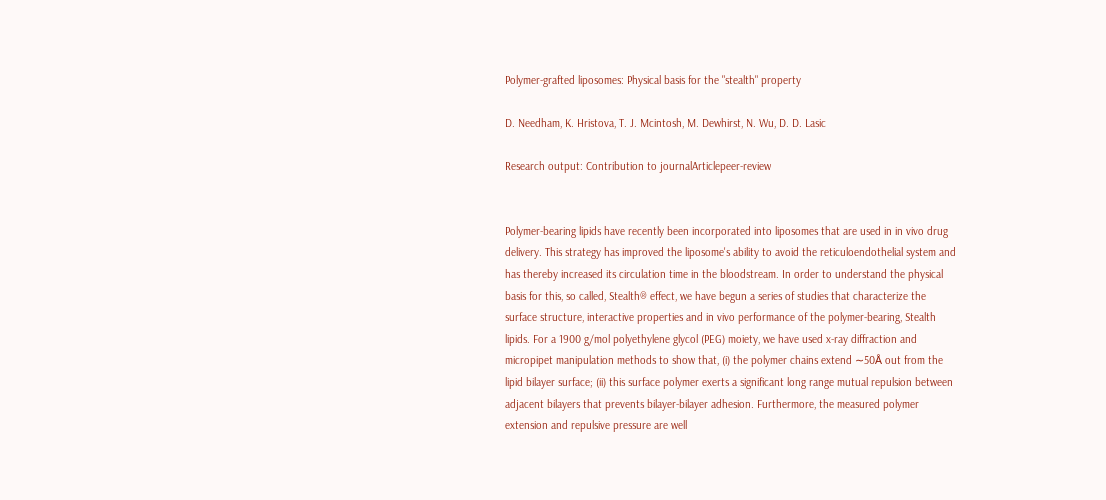Polymer-grafted liposomes: Physical basis for the "stealth" property

D. Needham, K. Hristova, T. J. Mcintosh, M. Dewhirst, N. Wu, D. D. Lasic

Research output: Contribution to journalArticlepeer-review


Polymer-bearing lipids have recently been incorporated into liposomes that are used in in vivo drug delivery. This strategy has improved the liposome's ability to avoid the reticuloendothelial system and has thereby increased its circulation time in the bloodstream. In order to understand the physical basis for this, so called, Stealth® effect, we have begun a series of studies that characterize the surface structure, interactive properties and in vivo performance of the polymer-bearing, Stealth lipids. For a 1900 g/mol polyethylene glycol (PEG) moiety, we have used x-ray diffraction and micropipet manipulation methods to show that, (i) the polymer chains extend ∼50Å out from the lipid bilayer surface; (ii) this surface polymer exerts a significant long range mutual repulsion between adjacent bilayers that prevents bilayer-bilayer adhesion. Furthermore, the measured polymer extension and repulsive pressure are well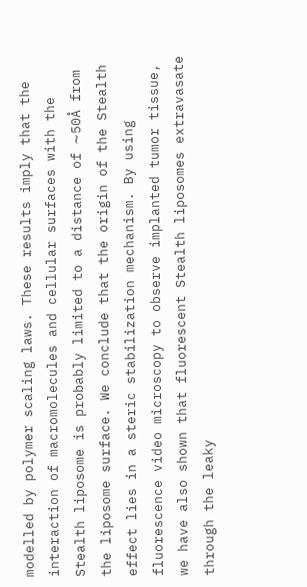modelled by polymer scaling laws. These results imply that the interaction of macromolecules and cellular surfaces with the Stealth liposome is probably limited to a distance of ∼50Å from the liposome surface. We conclude that the origin of the Stealth effect lies in a steric stabilization mechanism. By using fluorescence video microscopy to observe implanted tumor tissue, we have also shown that fluorescent Stealth liposomes extravasate through the leaky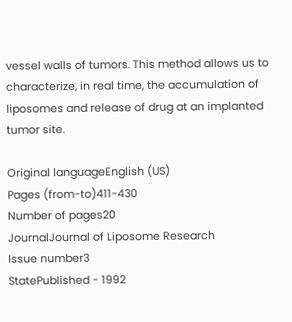vessel walls of tumors. This method allows us to characterize, in real time, the accumulation of liposomes and release of drug at an implanted tumor site.

Original languageEnglish (US)
Pages (from-to)411-430
Number of pages20
JournalJournal of Liposome Research
Issue number3
StatePublished - 1992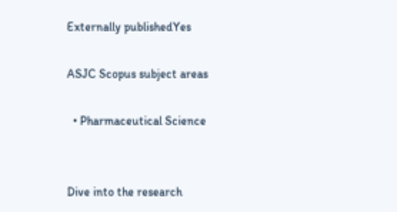Externally publishedYes

ASJC Scopus subject areas

  • Pharmaceutical Science


Dive into the research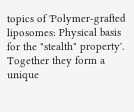topics of 'Polymer-grafted liposomes: Physical basis for the "stealth" property'. Together they form a unique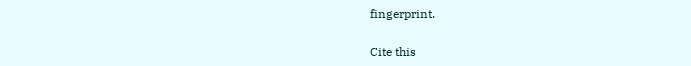fingerprint.

Cite this